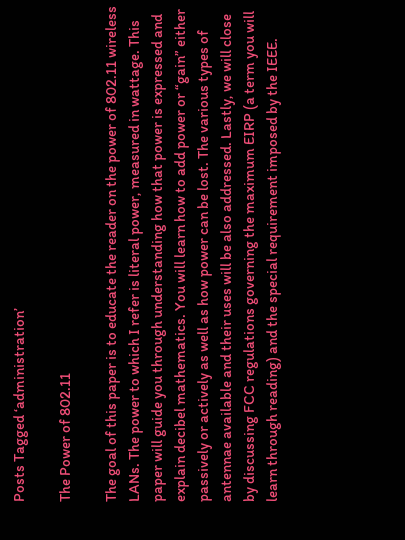Posts Tagged ‘administration’

The Power of 802.11

The goal of this paper is to educate the reader on the power of 802.11 wireless LANs. The power to which I refer is literal power, measured in wattage. This paper will guide you through understanding how that power is expressed and explain decibel mathematics. You will learn how to add power or “gain” either passively or actively as well as how power can be lost. The various types of antennae available and their uses will be also addressed. Lastly, we will close by discussing FCC regulations governing the maximum EIRP (a term you will learn through reading) and the special requirement imposed by the IEEE.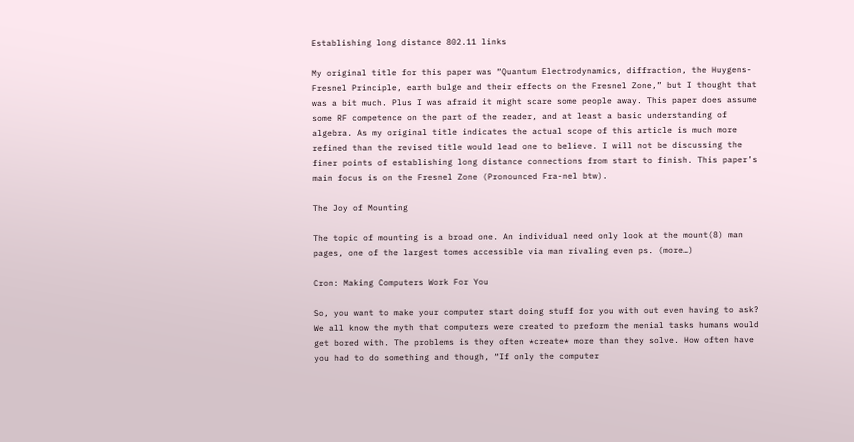Establishing long distance 802.11 links

My original title for this paper was “Quantum Electrodynamics, diffraction, the Huygens-Fresnel Principle, earth bulge and their effects on the Fresnel Zone,” but I thought that was a bit much. Plus I was afraid it might scare some people away. This paper does assume some RF competence on the part of the reader, and at least a basic understanding of algebra. As my original title indicates the actual scope of this article is much more refined than the revised title would lead one to believe. I will not be discussing the finer points of establishing long distance connections from start to finish. This paper’s main focus is on the Fresnel Zone (Pronounced Fra-nel btw).

The Joy of Mounting

The topic of mounting is a broad one. An individual need only look at the mount(8) man pages, one of the largest tomes accessible via man rivaling even ps. (more…)

Cron: Making Computers Work For You

So, you want to make your computer start doing stuff for you with out even having to ask? We all know the myth that computers were created to preform the menial tasks humans would get bored with. The problems is they often *create* more than they solve. How often have you had to do something and though, “If only the computer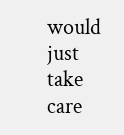would just take care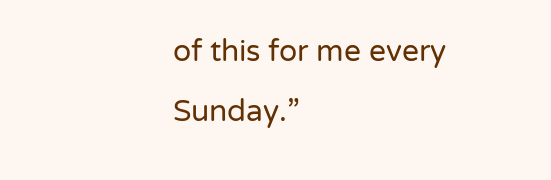of this for me every Sunday.”